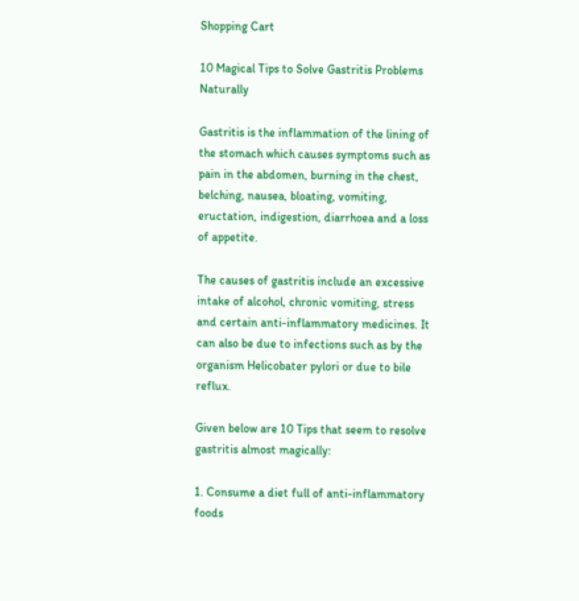Shopping Cart

10 Magical Tips to Solve Gastritis Problems Naturally

Gastritis is the inflammation of the lining of the stomach which causes symptoms such as pain in the abdomen, burning in the chest, belching, nausea, bloating, vomiting, eructation, indigestion, diarrhoea and a loss of appetite.

The causes of gastritis include an excessive intake of alcohol, chronic vomiting, stress and certain anti-inflammatory medicines. It can also be due to infections such as by the organism Helicobater pylori or due to bile reflux.

Given below are 10 Tips that seem to resolve gastritis almost magically:

1. Consume a diet full of anti-inflammatory foods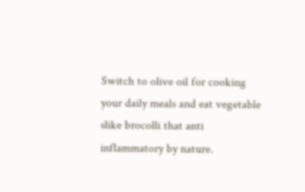Switch to olive oil for cooking your daily meals and eat vegetable slike brocolli that anti inflammatory by nature.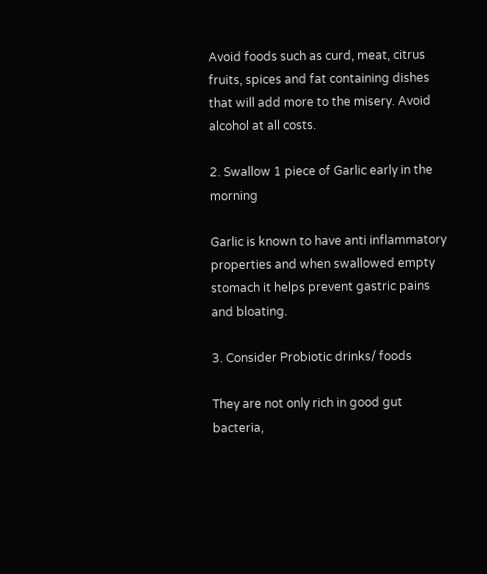Avoid foods such as curd, meat, citrus fruits, spices and fat containing dishes that will add more to the misery. Avoid alcohol at all costs.

2. Swallow 1 piece of Garlic early in the morning

Garlic is known to have anti inflammatory properties and when swallowed empty stomach it helps prevent gastric pains and bloating.

3. Consider Probiotic drinks/ foods

They are not only rich in good gut bacteria,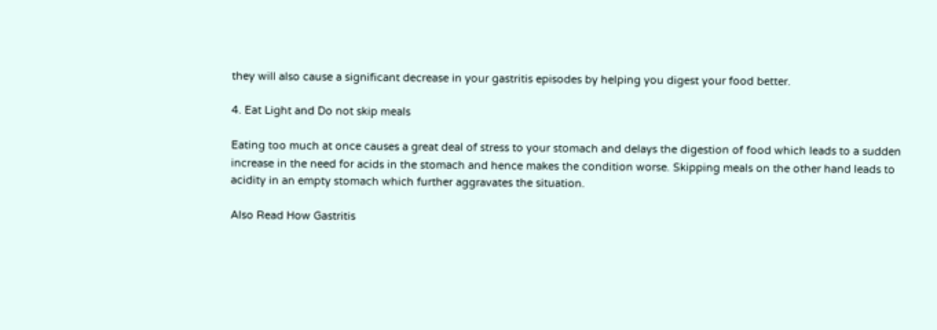they will also cause a significant decrease in your gastritis episodes by helping you digest your food better.

4. Eat Light and Do not skip meals

Eating too much at once causes a great deal of stress to your stomach and delays the digestion of food which leads to a sudden increase in the need for acids in the stomach and hence makes the condition worse. Skipping meals on the other hand leads to acidity in an empty stomach which further aggravates the situation.

Also Read How Gastritis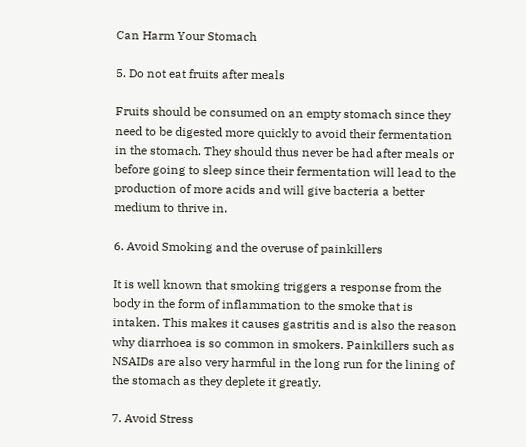Can Harm Your Stomach

5. Do not eat fruits after meals

Fruits should be consumed on an empty stomach since they need to be digested more quickly to avoid their fermentation in the stomach. They should thus never be had after meals or before going to sleep since their fermentation will lead to the production of more acids and will give bacteria a better medium to thrive in.

6. Avoid Smoking and the overuse of painkillers

It is well known that smoking triggers a response from the body in the form of inflammation to the smoke that is intaken. This makes it causes gastritis and is also the reason why diarrhoea is so common in smokers. Painkillers such as NSAIDs are also very harmful in the long run for the lining of the stomach as they deplete it greatly.

7. Avoid Stress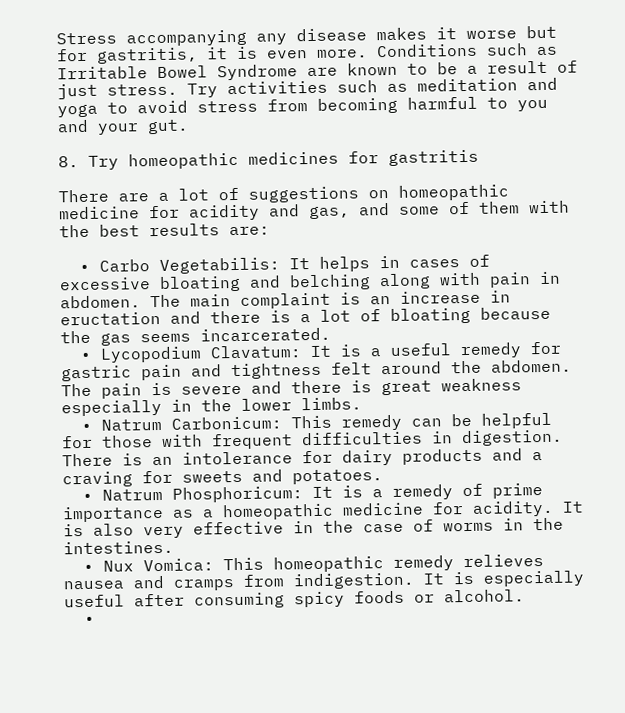Stress accompanying any disease makes it worse but for gastritis, it is even more. Conditions such as Irritable Bowel Syndrome are known to be a result of just stress. Try activities such as meditation and yoga to avoid stress from becoming harmful to you and your gut.

8. Try homeopathic medicines for gastritis

There are a lot of suggestions on homeopathic medicine for acidity and gas, and some of them with the best results are:

  • Carbo Vegetabilis: It helps in cases of excessive bloating and belching along with pain in abdomen. The main complaint is an increase in eructation and there is a lot of bloating because the gas seems incarcerated.
  • Lycopodium Clavatum: It is a useful remedy for gastric pain and tightness felt around the abdomen. The pain is severe and there is great weakness especially in the lower limbs.
  • Natrum Carbonicum: This remedy can be helpful for those with frequent difficulties in digestion. There is an intolerance for dairy products and a craving for sweets and potatoes.
  • Natrum Phosphoricum: It is a remedy of prime importance as a homeopathic medicine for acidity. It is also very effective in the case of worms in the intestines.
  • Nux Vomica: This homeopathic remedy relieves nausea and cramps from indigestion. It is especially useful after consuming spicy foods or alcohol.
  •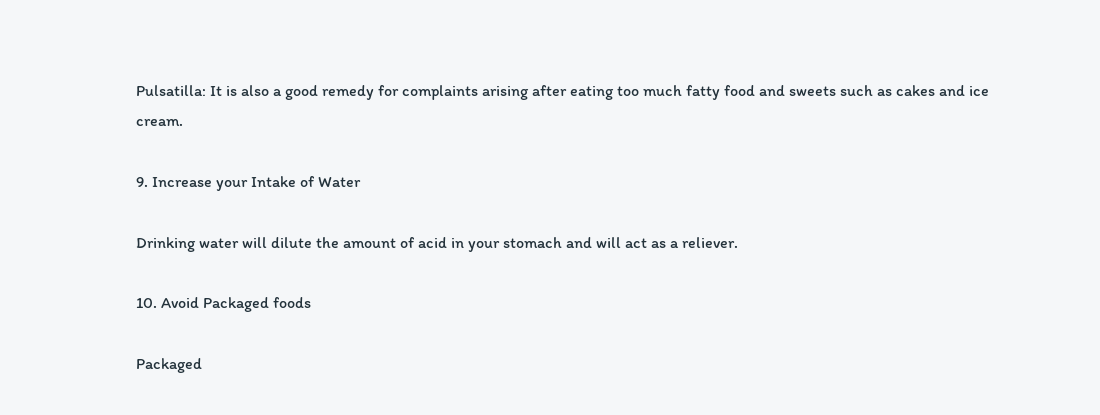Pulsatilla: It is also a good remedy for complaints arising after eating too much fatty food and sweets such as cakes and ice cream.

9. Increase your Intake of Water

Drinking water will dilute the amount of acid in your stomach and will act as a reliever.

10. Avoid Packaged foods

Packaged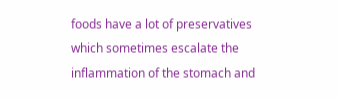foods have a lot of preservatives which sometimes escalate the inflammation of the stomach and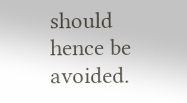should hence be avoided.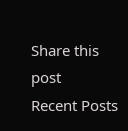Share this post
Recent Posts